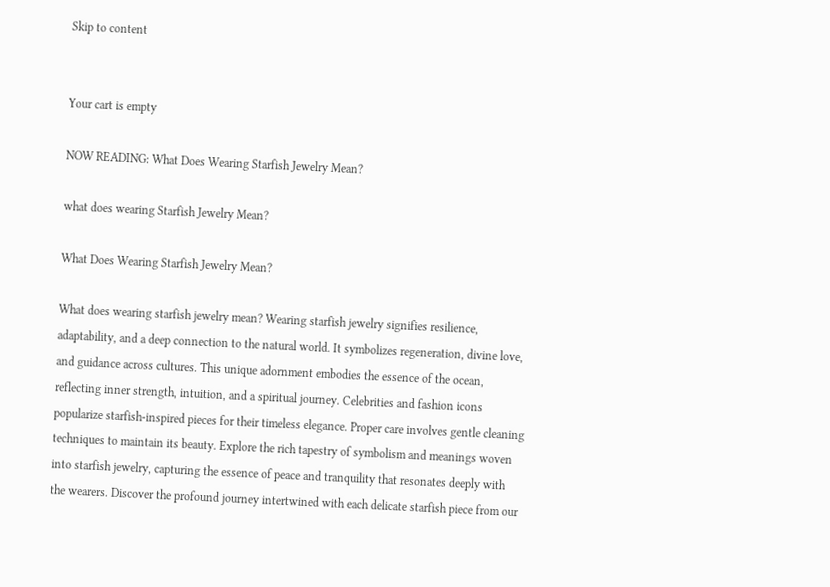Skip to content


Your cart is empty

NOW READING: What Does Wearing Starfish Jewelry Mean?

what does wearing Starfish Jewelry Mean?

What Does Wearing Starfish Jewelry Mean?

What does wearing starfish jewelry mean? Wearing starfish jewelry signifies resilience, adaptability, and a deep connection to the natural world. It symbolizes regeneration, divine love, and guidance across cultures. This unique adornment embodies the essence of the ocean, reflecting inner strength, intuition, and a spiritual journey. Celebrities and fashion icons popularize starfish-inspired pieces for their timeless elegance. Proper care involves gentle cleaning techniques to maintain its beauty. Explore the rich tapestry of symbolism and meanings woven into starfish jewelry, capturing the essence of peace and tranquility that resonates deeply with the wearers. Discover the profound journey intertwined with each delicate starfish piece from our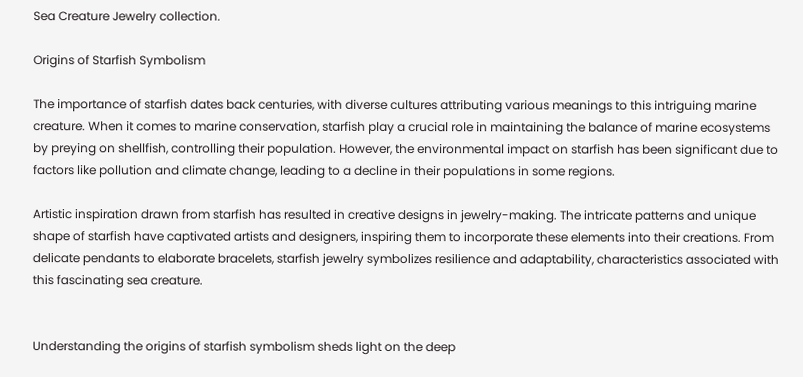Sea Creature Jewelry collection.

Origins of Starfish Symbolism

The importance of starfish dates back centuries, with diverse cultures attributing various meanings to this intriguing marine creature. When it comes to marine conservation, starfish play a crucial role in maintaining the balance of marine ecosystems by preying on shellfish, controlling their population. However, the environmental impact on starfish has been significant due to factors like pollution and climate change, leading to a decline in their populations in some regions.

Artistic inspiration drawn from starfish has resulted in creative designs in jewelry-making. The intricate patterns and unique shape of starfish have captivated artists and designers, inspiring them to incorporate these elements into their creations. From delicate pendants to elaborate bracelets, starfish jewelry symbolizes resilience and adaptability, characteristics associated with this fascinating sea creature.


Understanding the origins of starfish symbolism sheds light on the deep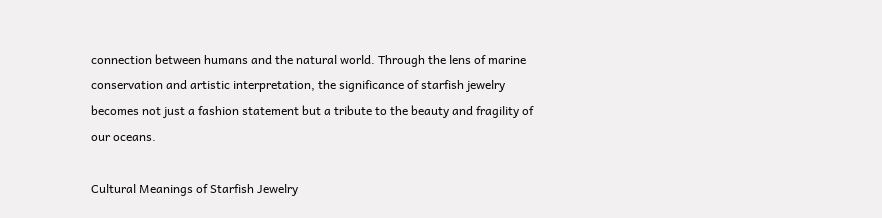connection between humans and the natural world. Through the lens of marine conservation and artistic interpretation, the significance of starfish jewelry becomes not just a fashion statement but a tribute to the beauty and fragility of our oceans.

Cultural Meanings of Starfish Jewelry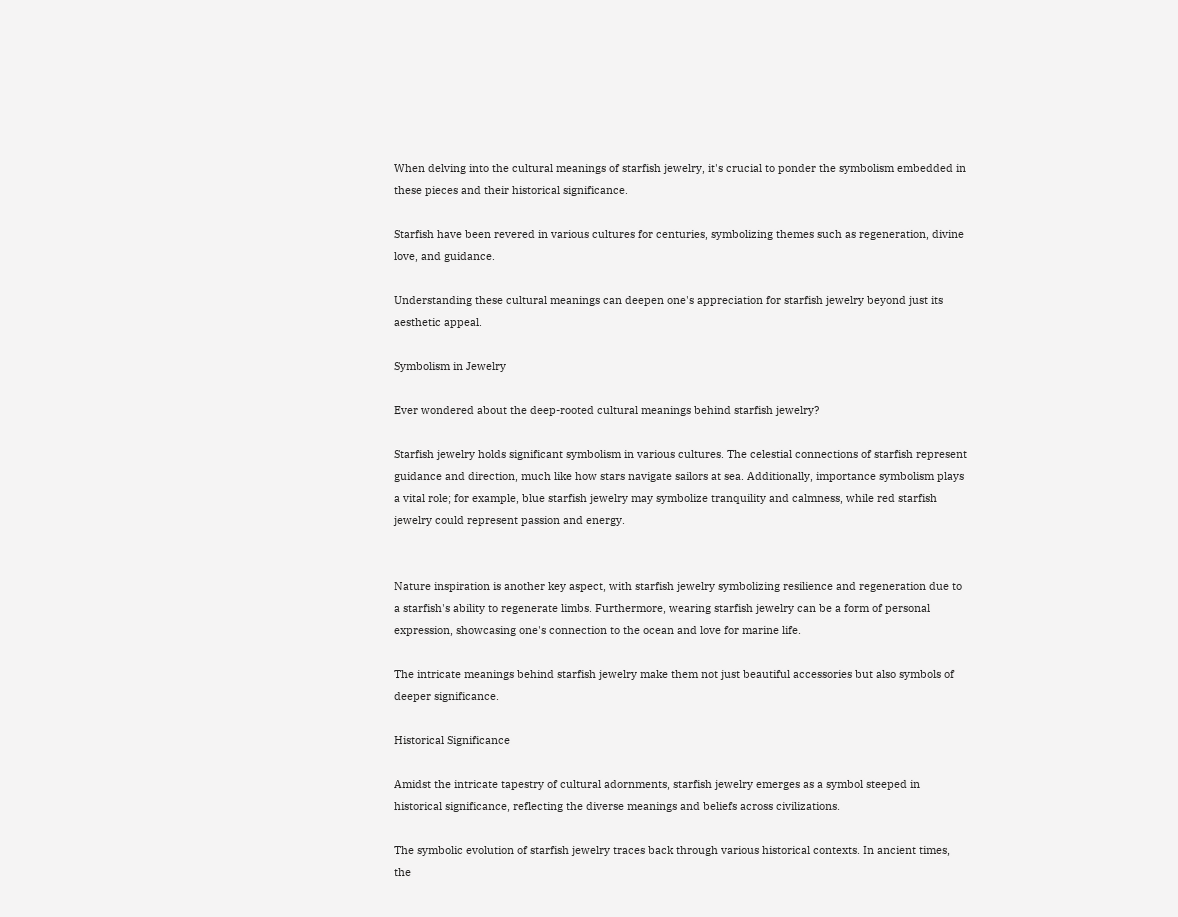When delving into the cultural meanings of starfish jewelry, it's crucial to ponder the symbolism embedded in these pieces and their historical significance.

Starfish have been revered in various cultures for centuries, symbolizing themes such as regeneration, divine love, and guidance.

Understanding these cultural meanings can deepen one's appreciation for starfish jewelry beyond just its aesthetic appeal.

Symbolism in Jewelry

Ever wondered about the deep-rooted cultural meanings behind starfish jewelry?

Starfish jewelry holds significant symbolism in various cultures. The celestial connections of starfish represent guidance and direction, much like how stars navigate sailors at sea. Additionally, importance symbolism plays a vital role; for example, blue starfish jewelry may symbolize tranquility and calmness, while red starfish jewelry could represent passion and energy.


Nature inspiration is another key aspect, with starfish jewelry symbolizing resilience and regeneration due to a starfish's ability to regenerate limbs. Furthermore, wearing starfish jewelry can be a form of personal expression, showcasing one's connection to the ocean and love for marine life.

The intricate meanings behind starfish jewelry make them not just beautiful accessories but also symbols of deeper significance.

Historical Significance

Amidst the intricate tapestry of cultural adornments, starfish jewelry emerges as a symbol steeped in historical significance, reflecting the diverse meanings and beliefs across civilizations.

The symbolic evolution of starfish jewelry traces back through various historical contexts. In ancient times, the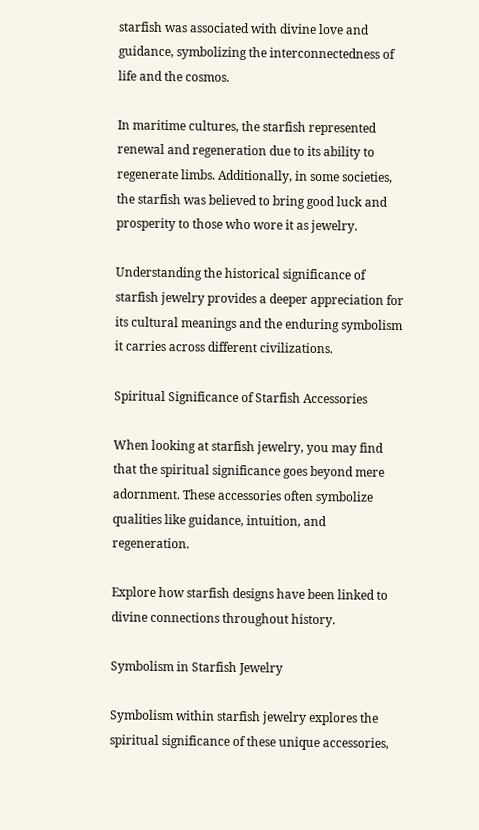starfish was associated with divine love and guidance, symbolizing the interconnectedness of life and the cosmos.

In maritime cultures, the starfish represented renewal and regeneration due to its ability to regenerate limbs. Additionally, in some societies, the starfish was believed to bring good luck and prosperity to those who wore it as jewelry.

Understanding the historical significance of starfish jewelry provides a deeper appreciation for its cultural meanings and the enduring symbolism it carries across different civilizations.

Spiritual Significance of Starfish Accessories

When looking at starfish jewelry, you may find that the spiritual significance goes beyond mere adornment. These accessories often symbolize qualities like guidance, intuition, and regeneration.

Explore how starfish designs have been linked to divine connections throughout history.

Symbolism in Starfish Jewelry

Symbolism within starfish jewelry explores the spiritual significance of these unique accessories,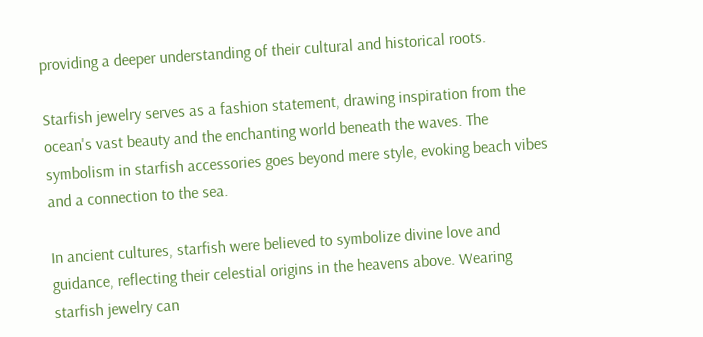providing a deeper understanding of their cultural and historical roots.

Starfish jewelry serves as a fashion statement, drawing inspiration from the ocean's vast beauty and the enchanting world beneath the waves. The symbolism in starfish accessories goes beyond mere style, evoking beach vibes and a connection to the sea.

In ancient cultures, starfish were believed to symbolize divine love and guidance, reflecting their celestial origins in the heavens above. Wearing starfish jewelry can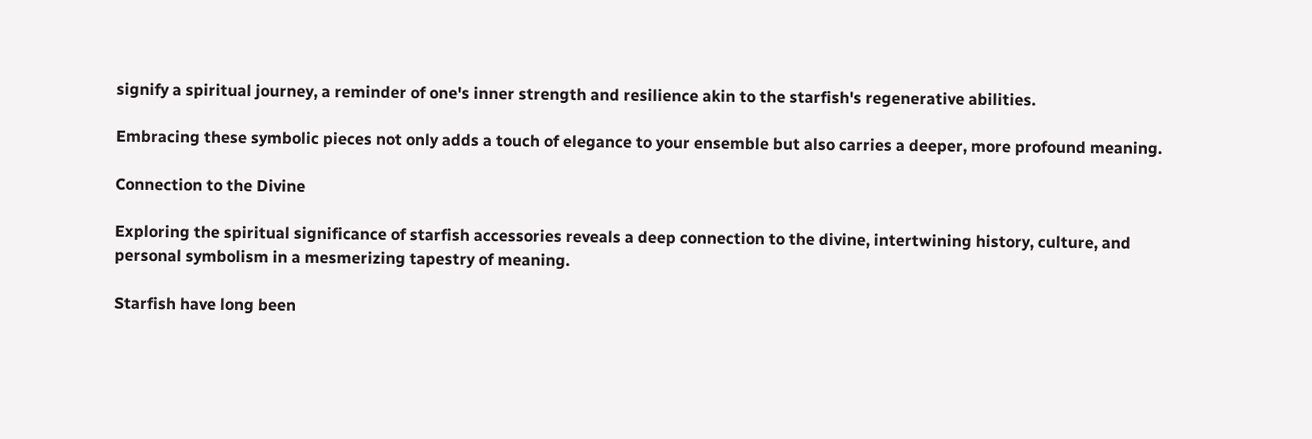signify a spiritual journey, a reminder of one's inner strength and resilience akin to the starfish's regenerative abilities.

Embracing these symbolic pieces not only adds a touch of elegance to your ensemble but also carries a deeper, more profound meaning.

Connection to the Divine

Exploring the spiritual significance of starfish accessories reveals a deep connection to the divine, intertwining history, culture, and personal symbolism in a mesmerizing tapestry of meaning.

Starfish have long been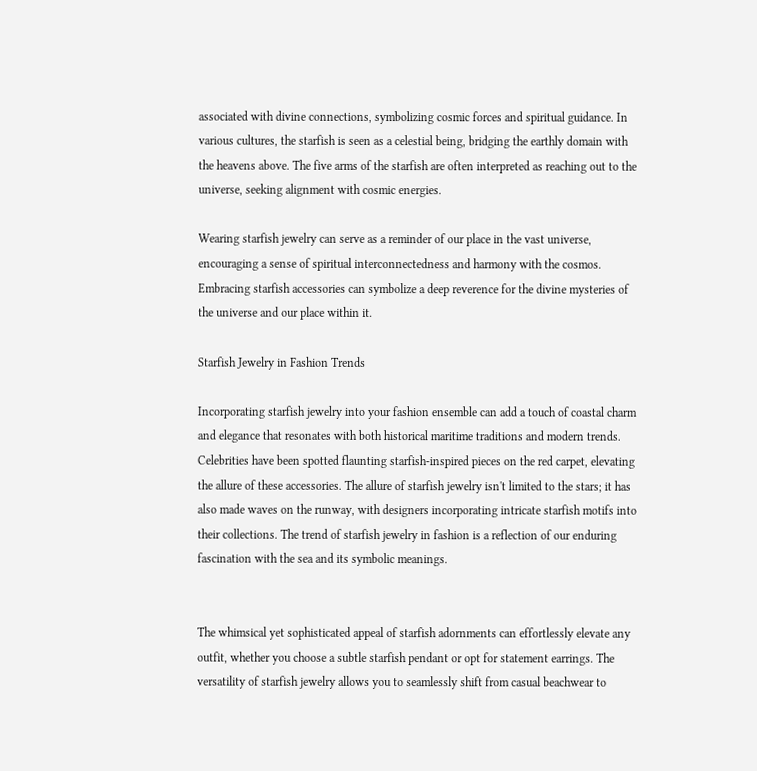associated with divine connections, symbolizing cosmic forces and spiritual guidance. In various cultures, the starfish is seen as a celestial being, bridging the earthly domain with the heavens above. The five arms of the starfish are often interpreted as reaching out to the universe, seeking alignment with cosmic energies.

Wearing starfish jewelry can serve as a reminder of our place in the vast universe, encouraging a sense of spiritual interconnectedness and harmony with the cosmos. Embracing starfish accessories can symbolize a deep reverence for the divine mysteries of the universe and our place within it.

Starfish Jewelry in Fashion Trends

Incorporating starfish jewelry into your fashion ensemble can add a touch of coastal charm and elegance that resonates with both historical maritime traditions and modern trends. Celebrities have been spotted flaunting starfish-inspired pieces on the red carpet, elevating the allure of these accessories. The allure of starfish jewelry isn't limited to the stars; it has also made waves on the runway, with designers incorporating intricate starfish motifs into their collections. The trend of starfish jewelry in fashion is a reflection of our enduring fascination with the sea and its symbolic meanings.


The whimsical yet sophisticated appeal of starfish adornments can effortlessly elevate any outfit, whether you choose a subtle starfish pendant or opt for statement earrings. The versatility of starfish jewelry allows you to seamlessly shift from casual beachwear to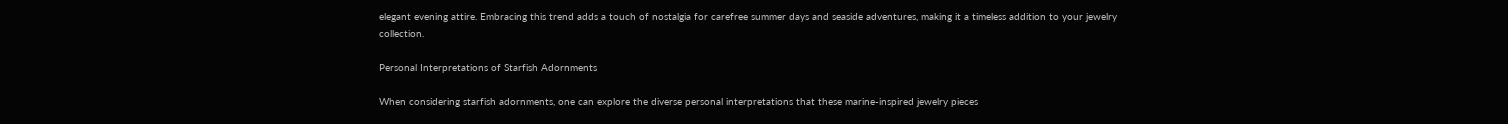elegant evening attire. Embracing this trend adds a touch of nostalgia for carefree summer days and seaside adventures, making it a timeless addition to your jewelry collection.

Personal Interpretations of Starfish Adornments

When considering starfish adornments, one can explore the diverse personal interpretations that these marine-inspired jewelry pieces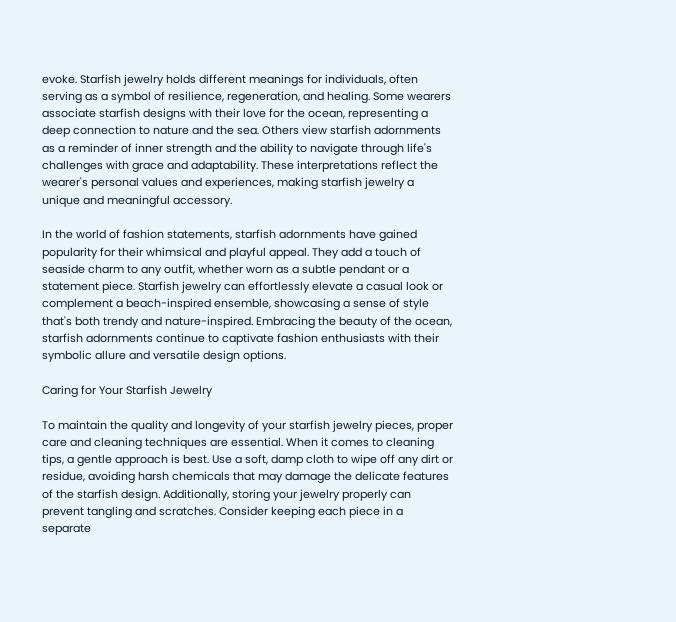evoke. Starfish jewelry holds different meanings for individuals, often serving as a symbol of resilience, regeneration, and healing. Some wearers associate starfish designs with their love for the ocean, representing a deep connection to nature and the sea. Others view starfish adornments as a reminder of inner strength and the ability to navigate through life's challenges with grace and adaptability. These interpretations reflect the wearer's personal values and experiences, making starfish jewelry a unique and meaningful accessory.

In the world of fashion statements, starfish adornments have gained popularity for their whimsical and playful appeal. They add a touch of seaside charm to any outfit, whether worn as a subtle pendant or a statement piece. Starfish jewelry can effortlessly elevate a casual look or complement a beach-inspired ensemble, showcasing a sense of style that's both trendy and nature-inspired. Embracing the beauty of the ocean, starfish adornments continue to captivate fashion enthusiasts with their symbolic allure and versatile design options.

Caring for Your Starfish Jewelry

To maintain the quality and longevity of your starfish jewelry pieces, proper care and cleaning techniques are essential. When it comes to cleaning tips, a gentle approach is best. Use a soft, damp cloth to wipe off any dirt or residue, avoiding harsh chemicals that may damage the delicate features of the starfish design. Additionally, storing your jewelry properly can prevent tangling and scratches. Consider keeping each piece in a separate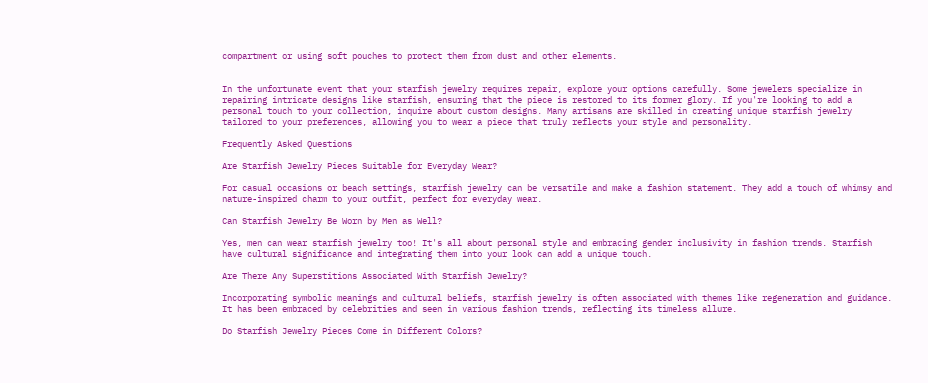compartment or using soft pouches to protect them from dust and other elements.


In the unfortunate event that your starfish jewelry requires repair, explore your options carefully. Some jewelers specialize in repairing intricate designs like starfish, ensuring that the piece is restored to its former glory. If you're looking to add a personal touch to your collection, inquire about custom designs. Many artisans are skilled in creating unique starfish jewelry tailored to your preferences, allowing you to wear a piece that truly reflects your style and personality.

Frequently Asked Questions

Are Starfish Jewelry Pieces Suitable for Everyday Wear?

For casual occasions or beach settings, starfish jewelry can be versatile and make a fashion statement. They add a touch of whimsy and nature-inspired charm to your outfit, perfect for everyday wear.

Can Starfish Jewelry Be Worn by Men as Well?

Yes, men can wear starfish jewelry too! It's all about personal style and embracing gender inclusivity in fashion trends. Starfish have cultural significance and integrating them into your look can add a unique touch.

Are There Any Superstitions Associated With Starfish Jewelry?

Incorporating symbolic meanings and cultural beliefs, starfish jewelry is often associated with themes like regeneration and guidance. It has been embraced by celebrities and seen in various fashion trends, reflecting its timeless allure.

Do Starfish Jewelry Pieces Come in Different Colors?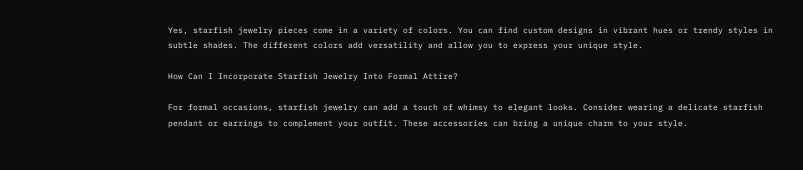Yes, starfish jewelry pieces come in a variety of colors. You can find custom designs in vibrant hues or trendy styles in subtle shades. The different colors add versatility and allow you to express your unique style.

How Can I Incorporate Starfish Jewelry Into Formal Attire?

For formal occasions, starfish jewelry can add a touch of whimsy to elegant looks. Consider wearing a delicate starfish pendant or earrings to complement your outfit. These accessories can bring a unique charm to your style.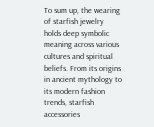To sum up, the wearing of starfish jewelry holds deep symbolic meaning across various cultures and spiritual beliefs. From its origins in ancient mythology to its modern fashion trends, starfish accessories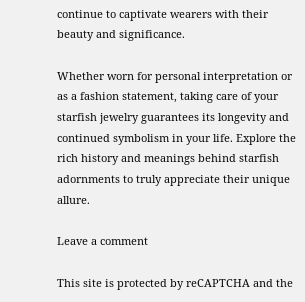continue to captivate wearers with their beauty and significance.

Whether worn for personal interpretation or as a fashion statement, taking care of your starfish jewelry guarantees its longevity and continued symbolism in your life. Explore the rich history and meanings behind starfish adornments to truly appreciate their unique allure.

Leave a comment

This site is protected by reCAPTCHA and the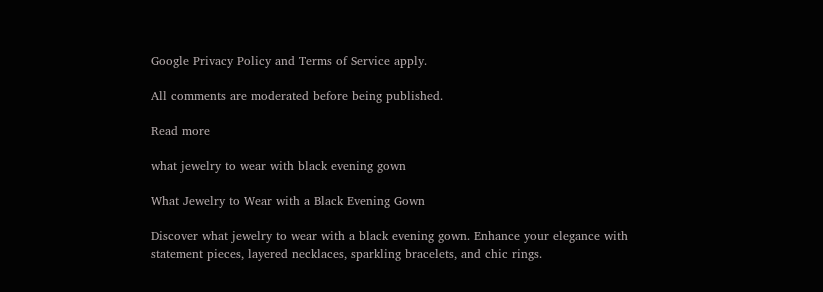Google Privacy Policy and Terms of Service apply.

All comments are moderated before being published.

Read more

what jewelry to wear with black evening gown

What Jewelry to Wear with a Black Evening Gown

Discover what jewelry to wear with a black evening gown. Enhance your elegance with statement pieces, layered necklaces, sparkling bracelets, and chic rings.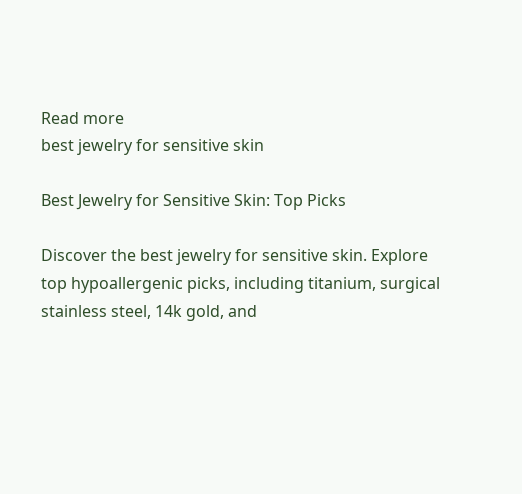Read more
best jewelry for sensitive skin

Best Jewelry for Sensitive Skin: Top Picks

Discover the best jewelry for sensitive skin. Explore top hypoallergenic picks, including titanium, surgical stainless steel, 14k gold, and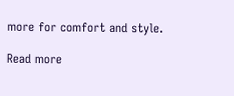more for comfort and style.

Read more